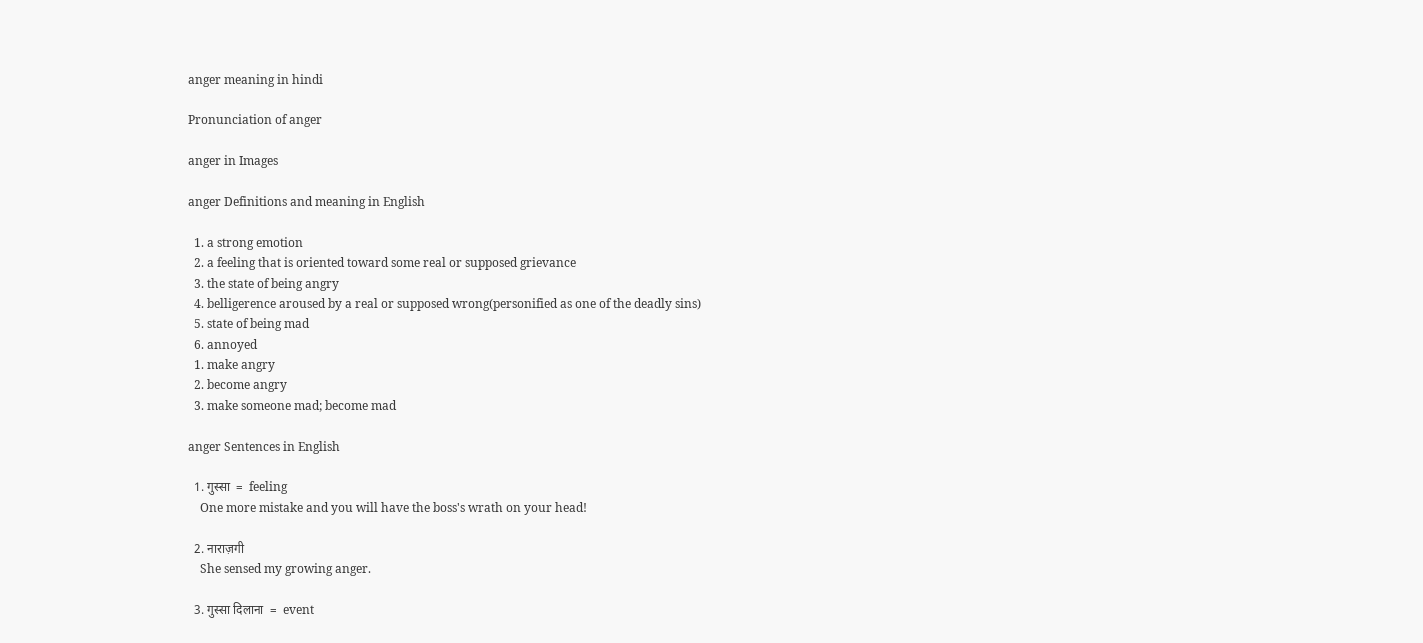anger meaning in hindi

Pronunciation of anger

anger in Images

anger Definitions and meaning in English

  1. a strong emotion
  2. a feeling that is oriented toward some real or supposed grievance
  3. the state of being angry
  4. belligerence aroused by a real or supposed wrong(personified as one of the deadly sins)
  5. state of being mad
  6. annoyed
  1. make angry
  2. become angry
  3. make someone mad; become mad

anger Sentences in English

  1. गुस्सा  =  feeling
    One more mistake and you will have the boss's wrath on your head!

  2. नाराज़गी
    She sensed my growing anger.

  3. गुस्सा दिलाना  =  event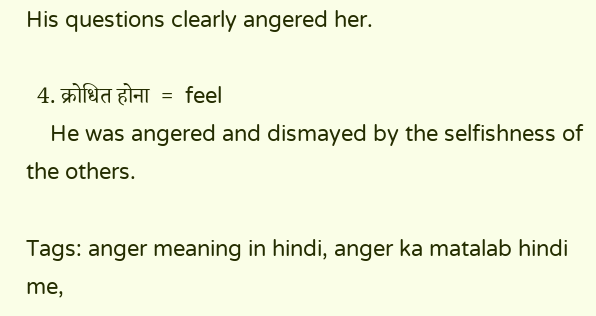His questions clearly angered her.

  4. क्रोधित होना  =  feel
    He was angered and dismayed by the selfishness of the others.

Tags: anger meaning in hindi, anger ka matalab hindi me,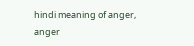hindi meaning of anger, anger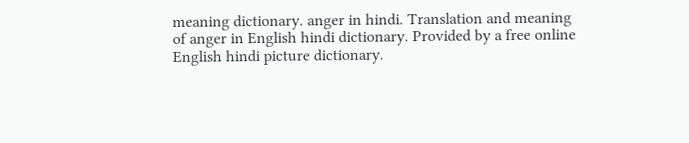meaning dictionary. anger in hindi. Translation and meaning of anger in English hindi dictionary. Provided by a free online English hindi picture dictionary.